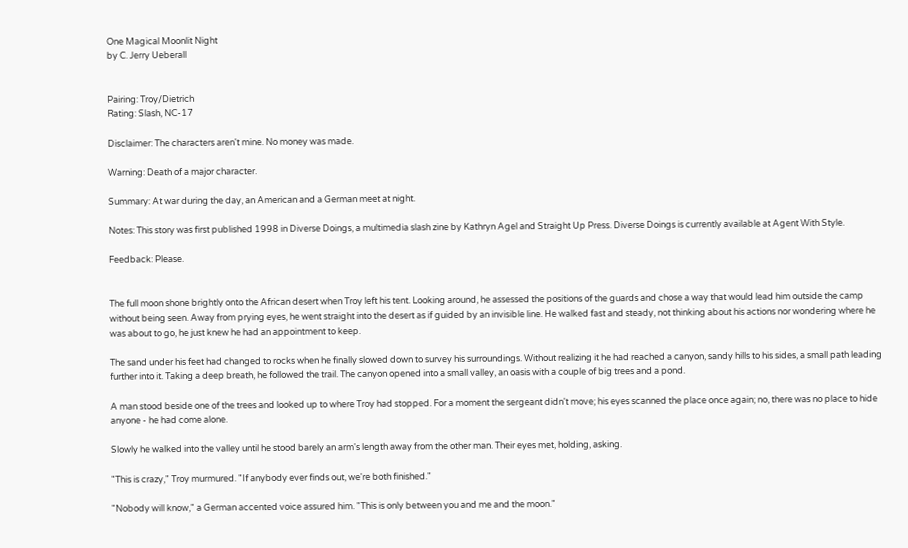One Magical Moonlit Night
by C. Jerry Ueberall


Pairing: Troy/Dietrich
Rating: Slash, NC-17

Disclaimer: The characters aren't mine. No money was made.

Warning: Death of a major character.

Summary: At war during the day, an American and a German meet at night.

Notes: This story was first published 1998 in Diverse Doings, a multimedia slash zine by Kathryn Agel and Straight Up Press. Diverse Doings is currently available at Agent With Style.

Feedback: Please.


The full moon shone brightly onto the African desert when Troy left his tent. Looking around, he assessed the positions of the guards and chose a way that would lead him outside the camp without being seen. Away from prying eyes, he went straight into the desert as if guided by an invisible line. He walked fast and steady, not thinking about his actions nor wondering where he was about to go, he just knew he had an appointment to keep.

The sand under his feet had changed to rocks when he finally slowed down to survey his surroundings. Without realizing it he had reached a canyon, sandy hills to his sides, a small path leading further into it. Taking a deep breath, he followed the trail. The canyon opened into a small valley, an oasis with a couple of big trees and a pond.

A man stood beside one of the trees and looked up to where Troy had stopped. For a moment the sergeant didn't move; his eyes scanned the place once again; no, there was no place to hide anyone - he had come alone.

Slowly he walked into the valley until he stood barely an arm's length away from the other man. Their eyes met, holding, asking.

"This is crazy," Troy murmured. "If anybody ever finds out, we're both finished."

"Nobody will know," a German accented voice assured him. "This is only between you and me and the moon."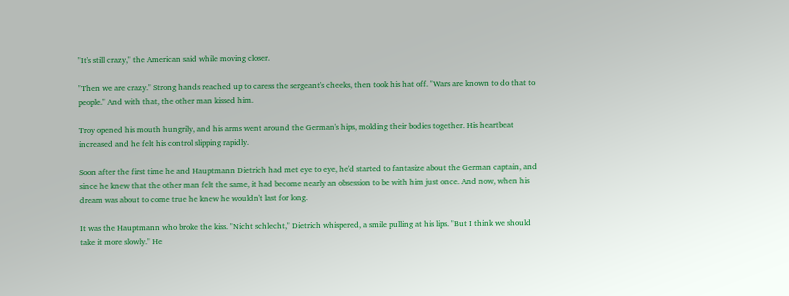"It's still crazy," the American said while moving closer.

"Then we are crazy." Strong hands reached up to caress the sergeant's cheeks, then took his hat off. "Wars are known to do that to people." And with that, the other man kissed him.

Troy opened his mouth hungrily, and his arms went around the German's hips, molding their bodies together. His heartbeat increased and he felt his control slipping rapidly.

Soon after the first time he and Hauptmann Dietrich had met eye to eye, he'd started to fantasize about the German captain, and since he knew that the other man felt the same, it had become nearly an obsession to be with him just once. And now, when his dream was about to come true he knew he wouldn't last for long.

It was the Hauptmann who broke the kiss. "Nicht schlecht," Dietrich whispered, a smile pulling at his lips. "But I think we should take it more slowly." He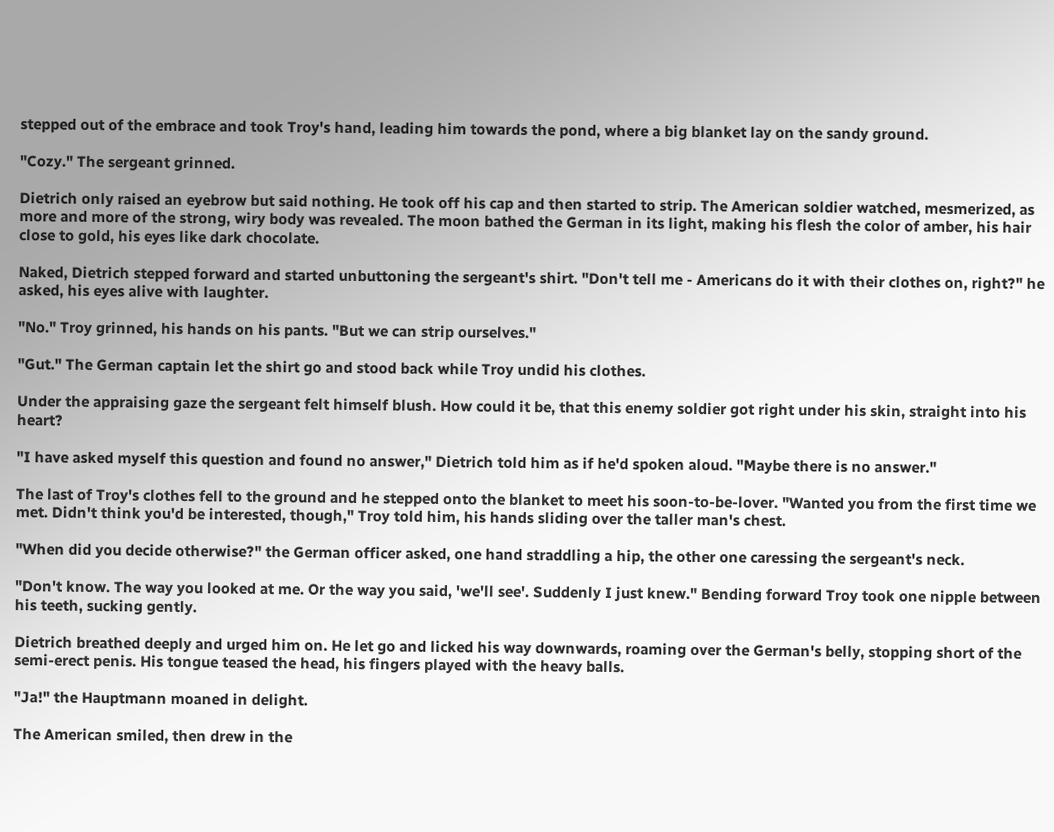stepped out of the embrace and took Troy's hand, leading him towards the pond, where a big blanket lay on the sandy ground.

"Cozy." The sergeant grinned.

Dietrich only raised an eyebrow but said nothing. He took off his cap and then started to strip. The American soldier watched, mesmerized, as more and more of the strong, wiry body was revealed. The moon bathed the German in its light, making his flesh the color of amber, his hair close to gold, his eyes like dark chocolate.

Naked, Dietrich stepped forward and started unbuttoning the sergeant's shirt. "Don't tell me - Americans do it with their clothes on, right?" he asked, his eyes alive with laughter.

"No." Troy grinned, his hands on his pants. "But we can strip ourselves."

"Gut." The German captain let the shirt go and stood back while Troy undid his clothes.

Under the appraising gaze the sergeant felt himself blush. How could it be, that this enemy soldier got right under his skin, straight into his heart?

"I have asked myself this question and found no answer," Dietrich told him as if he'd spoken aloud. "Maybe there is no answer."

The last of Troy's clothes fell to the ground and he stepped onto the blanket to meet his soon-to-be-lover. "Wanted you from the first time we met. Didn't think you'd be interested, though," Troy told him, his hands sliding over the taller man's chest.

"When did you decide otherwise?" the German officer asked, one hand straddling a hip, the other one caressing the sergeant's neck.

"Don't know. The way you looked at me. Or the way you said, 'we'll see'. Suddenly I just knew." Bending forward Troy took one nipple between his teeth, sucking gently.

Dietrich breathed deeply and urged him on. He let go and licked his way downwards, roaming over the German's belly, stopping short of the semi-erect penis. His tongue teased the head, his fingers played with the heavy balls.

"Ja!" the Hauptmann moaned in delight.

The American smiled, then drew in the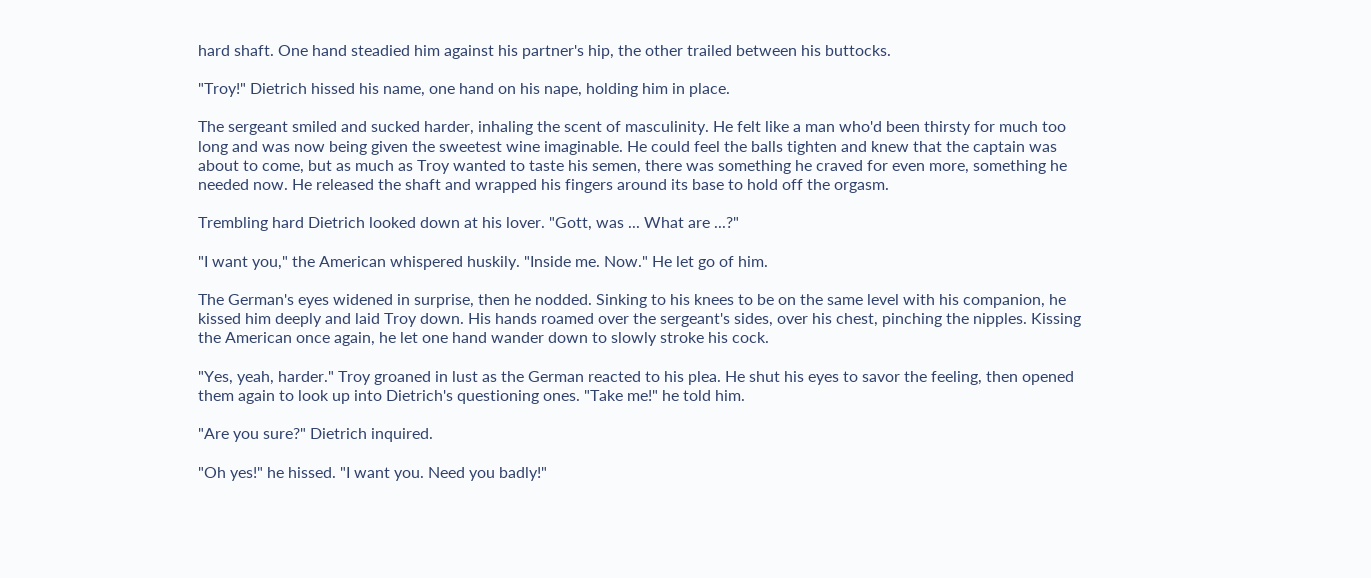hard shaft. One hand steadied him against his partner's hip, the other trailed between his buttocks.

"Troy!" Dietrich hissed his name, one hand on his nape, holding him in place.

The sergeant smiled and sucked harder, inhaling the scent of masculinity. He felt like a man who'd been thirsty for much too long and was now being given the sweetest wine imaginable. He could feel the balls tighten and knew that the captain was about to come, but as much as Troy wanted to taste his semen, there was something he craved for even more, something he needed now. He released the shaft and wrapped his fingers around its base to hold off the orgasm.

Trembling hard Dietrich looked down at his lover. "Gott, was ... What are ...?"

"I want you," the American whispered huskily. "Inside me. Now." He let go of him.

The German's eyes widened in surprise, then he nodded. Sinking to his knees to be on the same level with his companion, he kissed him deeply and laid Troy down. His hands roamed over the sergeant's sides, over his chest, pinching the nipples. Kissing the American once again, he let one hand wander down to slowly stroke his cock.

"Yes, yeah, harder." Troy groaned in lust as the German reacted to his plea. He shut his eyes to savor the feeling, then opened them again to look up into Dietrich's questioning ones. "Take me!" he told him.

"Are you sure?" Dietrich inquired.

"Oh yes!" he hissed. "I want you. Need you badly!"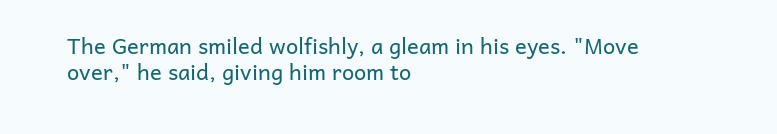The German smiled wolfishly, a gleam in his eyes. "Move over," he said, giving him room to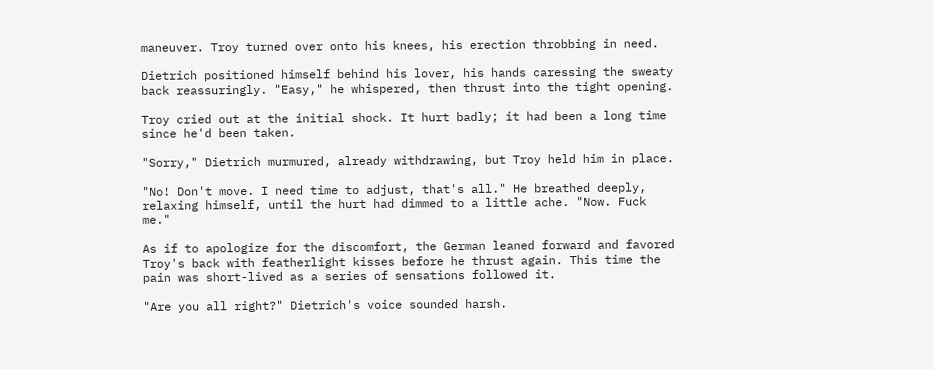maneuver. Troy turned over onto his knees, his erection throbbing in need.

Dietrich positioned himself behind his lover, his hands caressing the sweaty back reassuringly. "Easy," he whispered, then thrust into the tight opening.

Troy cried out at the initial shock. It hurt badly; it had been a long time since he'd been taken.

"Sorry," Dietrich murmured, already withdrawing, but Troy held him in place.

"No! Don't move. I need time to adjust, that's all." He breathed deeply, relaxing himself, until the hurt had dimmed to a little ache. "Now. Fuck me."

As if to apologize for the discomfort, the German leaned forward and favored Troy's back with featherlight kisses before he thrust again. This time the pain was short-lived as a series of sensations followed it.

"Are you all right?" Dietrich's voice sounded harsh.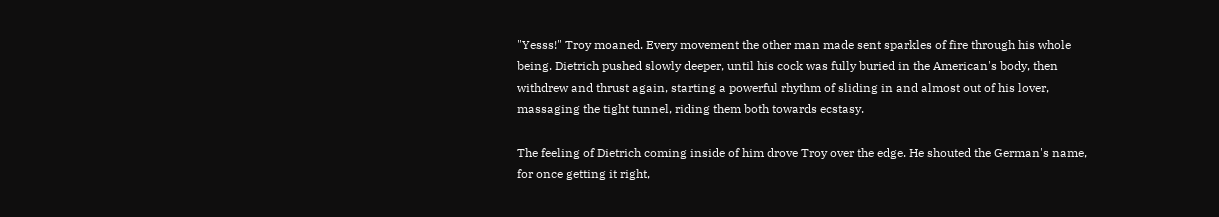"Yesss!" Troy moaned. Every movement the other man made sent sparkles of fire through his whole being. Dietrich pushed slowly deeper, until his cock was fully buried in the American's body, then withdrew and thrust again, starting a powerful rhythm of sliding in and almost out of his lover, massaging the tight tunnel, riding them both towards ecstasy.

The feeling of Dietrich coming inside of him drove Troy over the edge. He shouted the German's name, for once getting it right,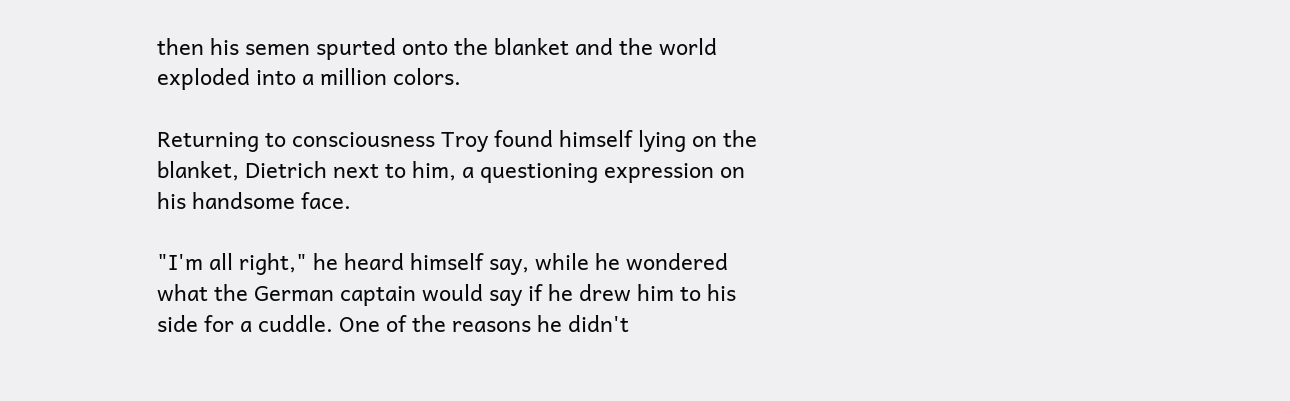then his semen spurted onto the blanket and the world exploded into a million colors.

Returning to consciousness Troy found himself lying on the blanket, Dietrich next to him, a questioning expression on his handsome face.

"I'm all right," he heard himself say, while he wondered what the German captain would say if he drew him to his side for a cuddle. One of the reasons he didn't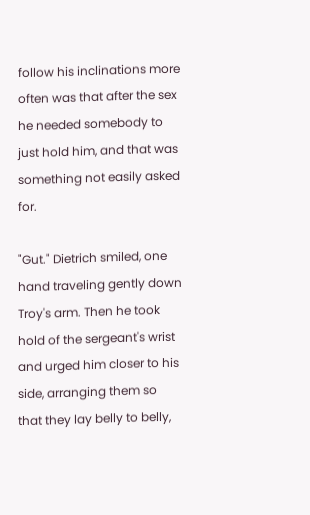follow his inclinations more often was that after the sex he needed somebody to just hold him, and that was something not easily asked for.

"Gut." Dietrich smiled, one hand traveling gently down Troy's arm. Then he took hold of the sergeant's wrist and urged him closer to his side, arranging them so that they lay belly to belly,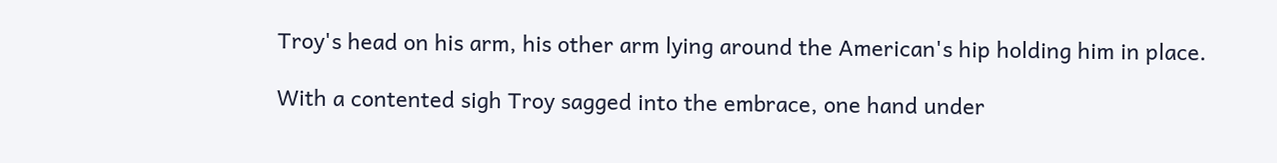Troy's head on his arm, his other arm lying around the American's hip holding him in place.

With a contented sigh Troy sagged into the embrace, one hand under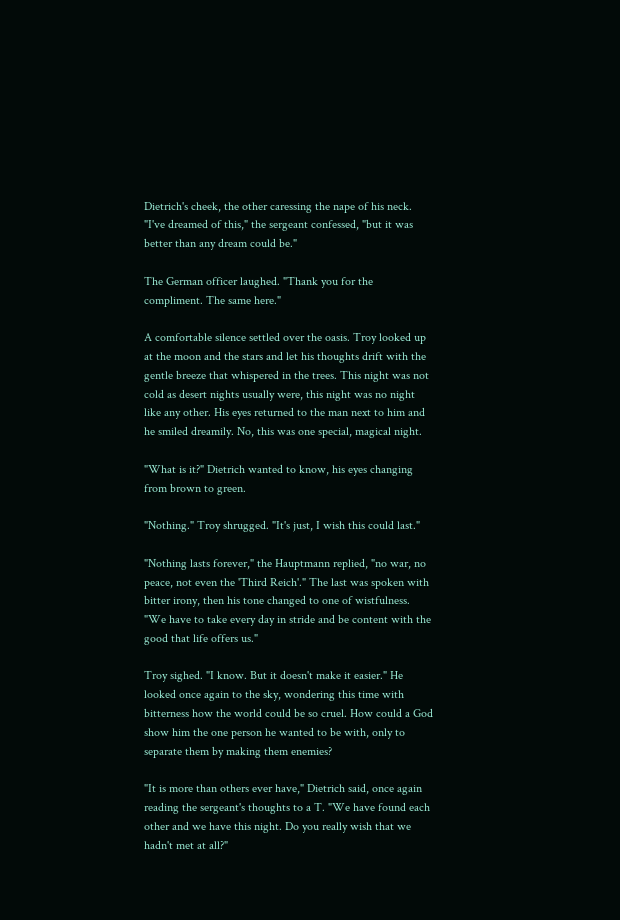Dietrich's cheek, the other caressing the nape of his neck. "I've dreamed of this," the sergeant confessed, "but it was better than any dream could be."

The German officer laughed. "Thank you for the compliment. The same here."

A comfortable silence settled over the oasis. Troy looked up at the moon and the stars and let his thoughts drift with the gentle breeze that whispered in the trees. This night was not cold as desert nights usually were, this night was no night like any other. His eyes returned to the man next to him and he smiled dreamily. No, this was one special, magical night.

"What is it?" Dietrich wanted to know, his eyes changing from brown to green.

"Nothing." Troy shrugged. "It's just, I wish this could last."

"Nothing lasts forever," the Hauptmann replied, "no war, no peace, not even the 'Third Reich'." The last was spoken with bitter irony, then his tone changed to one of wistfulness. "We have to take every day in stride and be content with the good that life offers us."

Troy sighed. "I know. But it doesn't make it easier." He looked once again to the sky, wondering this time with bitterness how the world could be so cruel. How could a God show him the one person he wanted to be with, only to separate them by making them enemies?

"It is more than others ever have," Dietrich said, once again reading the sergeant's thoughts to a T. "We have found each other and we have this night. Do you really wish that we hadn't met at all?"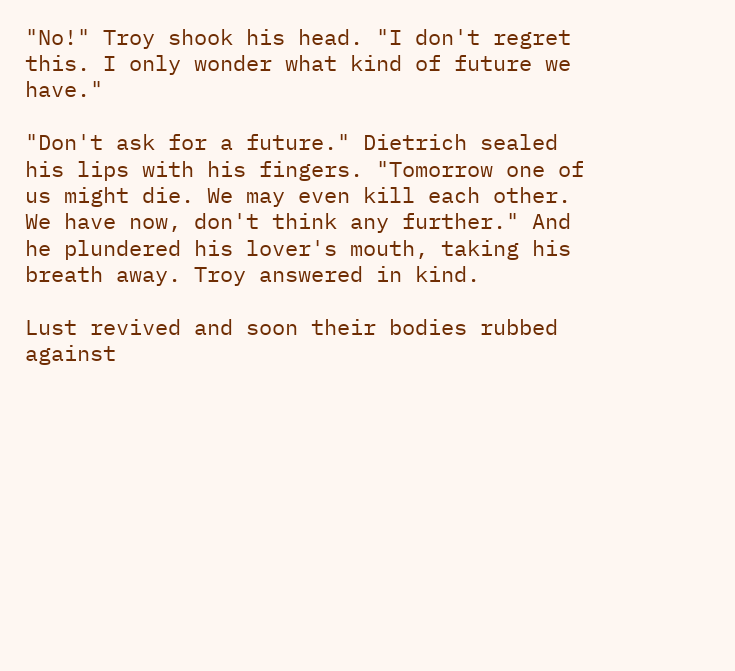"No!" Troy shook his head. "I don't regret this. I only wonder what kind of future we have."

"Don't ask for a future." Dietrich sealed his lips with his fingers. "Tomorrow one of us might die. We may even kill each other. We have now, don't think any further." And he plundered his lover's mouth, taking his breath away. Troy answered in kind.

Lust revived and soon their bodies rubbed against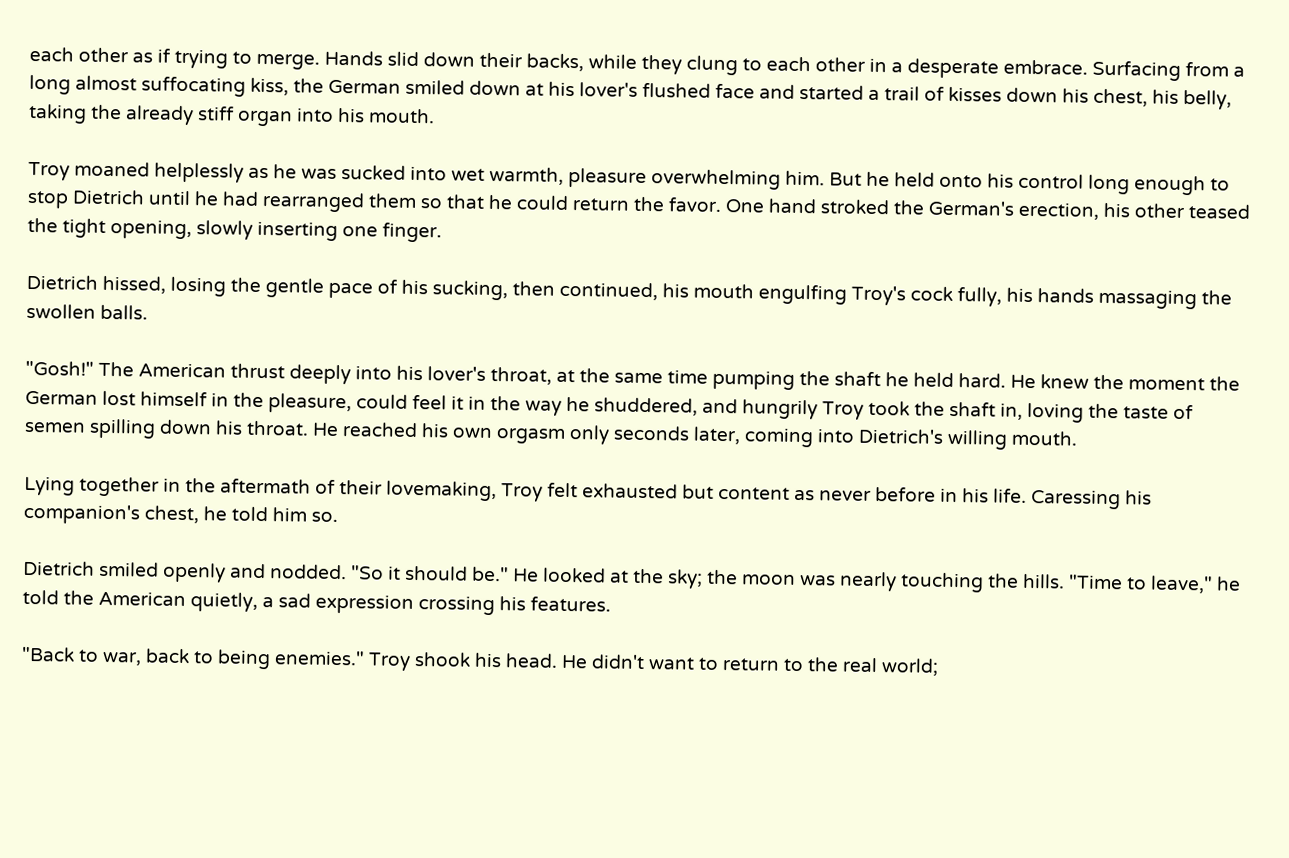each other as if trying to merge. Hands slid down their backs, while they clung to each other in a desperate embrace. Surfacing from a long almost suffocating kiss, the German smiled down at his lover's flushed face and started a trail of kisses down his chest, his belly, taking the already stiff organ into his mouth.

Troy moaned helplessly as he was sucked into wet warmth, pleasure overwhelming him. But he held onto his control long enough to stop Dietrich until he had rearranged them so that he could return the favor. One hand stroked the German's erection, his other teased the tight opening, slowly inserting one finger.

Dietrich hissed, losing the gentle pace of his sucking, then continued, his mouth engulfing Troy's cock fully, his hands massaging the swollen balls.

"Gosh!" The American thrust deeply into his lover's throat, at the same time pumping the shaft he held hard. He knew the moment the German lost himself in the pleasure, could feel it in the way he shuddered, and hungrily Troy took the shaft in, loving the taste of semen spilling down his throat. He reached his own orgasm only seconds later, coming into Dietrich's willing mouth.

Lying together in the aftermath of their lovemaking, Troy felt exhausted but content as never before in his life. Caressing his companion's chest, he told him so.

Dietrich smiled openly and nodded. "So it should be." He looked at the sky; the moon was nearly touching the hills. "Time to leave," he told the American quietly, a sad expression crossing his features.

"Back to war, back to being enemies." Troy shook his head. He didn't want to return to the real world;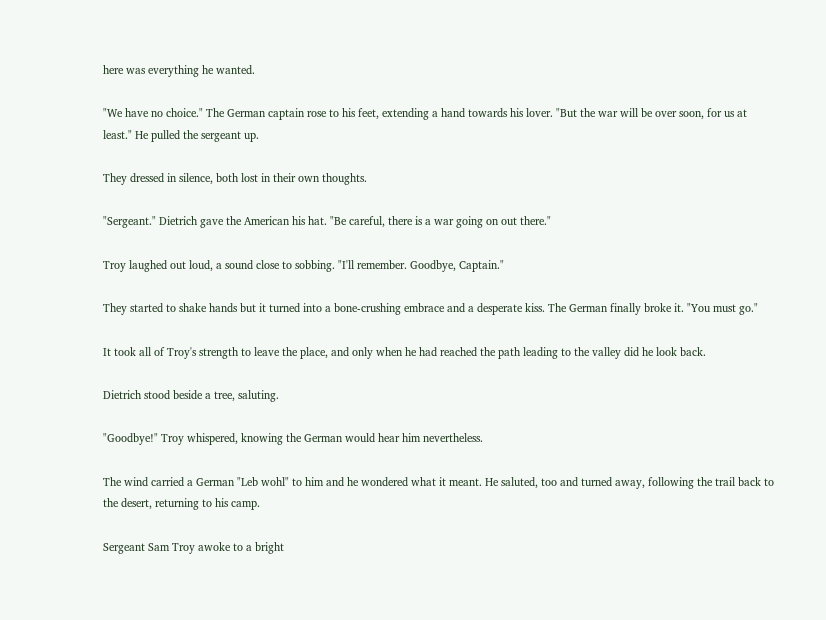here was everything he wanted.

"We have no choice." The German captain rose to his feet, extending a hand towards his lover. "But the war will be over soon, for us at least." He pulled the sergeant up.

They dressed in silence, both lost in their own thoughts.

"Sergeant." Dietrich gave the American his hat. "Be careful, there is a war going on out there."

Troy laughed out loud, a sound close to sobbing. "I'll remember. Goodbye, Captain."

They started to shake hands but it turned into a bone-crushing embrace and a desperate kiss. The German finally broke it. "You must go."

It took all of Troy's strength to leave the place, and only when he had reached the path leading to the valley did he look back.

Dietrich stood beside a tree, saluting.

"Goodbye!" Troy whispered, knowing the German would hear him nevertheless.

The wind carried a German "Leb wohl" to him and he wondered what it meant. He saluted, too and turned away, following the trail back to the desert, returning to his camp.

Sergeant Sam Troy awoke to a bright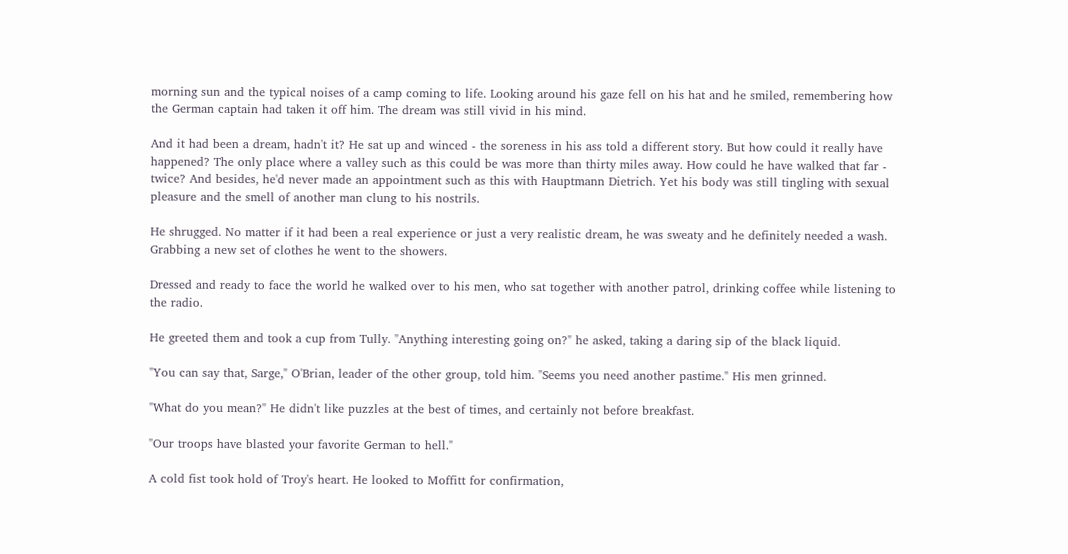morning sun and the typical noises of a camp coming to life. Looking around his gaze fell on his hat and he smiled, remembering how the German captain had taken it off him. The dream was still vivid in his mind.

And it had been a dream, hadn't it? He sat up and winced - the soreness in his ass told a different story. But how could it really have happened? The only place where a valley such as this could be was more than thirty miles away. How could he have walked that far - twice? And besides, he'd never made an appointment such as this with Hauptmann Dietrich. Yet his body was still tingling with sexual pleasure and the smell of another man clung to his nostrils.

He shrugged. No matter if it had been a real experience or just a very realistic dream, he was sweaty and he definitely needed a wash. Grabbing a new set of clothes he went to the showers.

Dressed and ready to face the world he walked over to his men, who sat together with another patrol, drinking coffee while listening to the radio.

He greeted them and took a cup from Tully. "Anything interesting going on?" he asked, taking a daring sip of the black liquid.

"You can say that, Sarge," O'Brian, leader of the other group, told him. "Seems you need another pastime." His men grinned.

"What do you mean?" He didn't like puzzles at the best of times, and certainly not before breakfast.

"Our troops have blasted your favorite German to hell."

A cold fist took hold of Troy's heart. He looked to Moffitt for confirmation,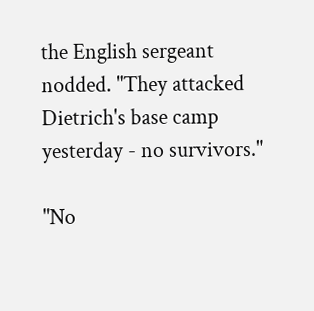the English sergeant nodded. "They attacked Dietrich's base camp yesterday - no survivors."

"No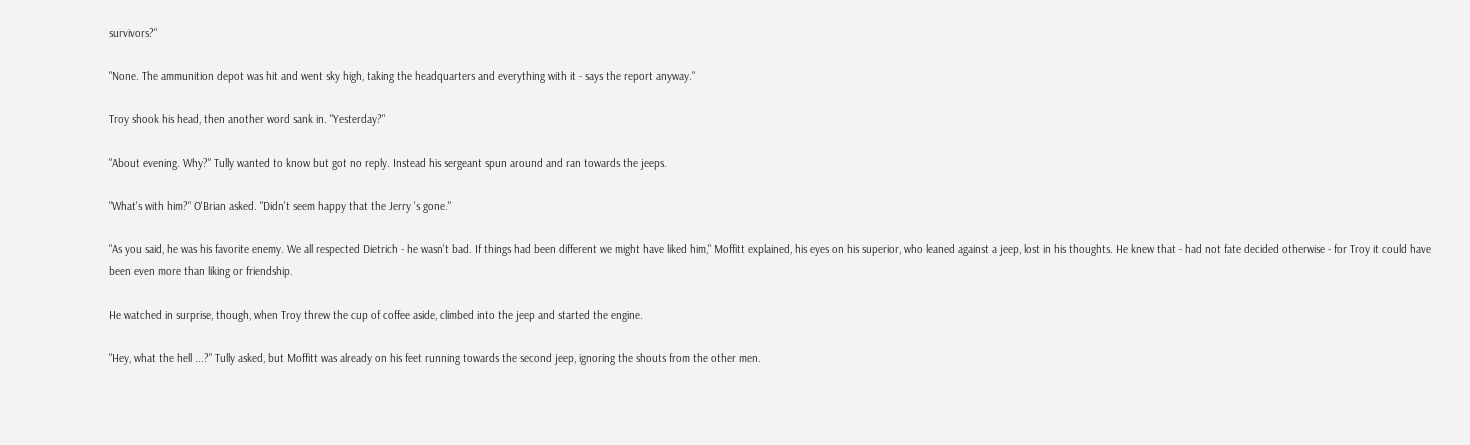survivors?"

"None. The ammunition depot was hit and went sky high, taking the headquarters and everything with it - says the report anyway."

Troy shook his head, then another word sank in. "Yesterday?"

"About evening. Why?" Tully wanted to know but got no reply. Instead his sergeant spun around and ran towards the jeeps.

"What's with him?" O'Brian asked. "Didn't seem happy that the Jerry 's gone."

"As you said, he was his favorite enemy. We all respected Dietrich - he wasn't bad. If things had been different we might have liked him," Moffitt explained, his eyes on his superior, who leaned against a jeep, lost in his thoughts. He knew that - had not fate decided otherwise - for Troy it could have been even more than liking or friendship.

He watched in surprise, though, when Troy threw the cup of coffee aside, climbed into the jeep and started the engine.

"Hey, what the hell ...?" Tully asked, but Moffitt was already on his feet running towards the second jeep, ignoring the shouts from the other men.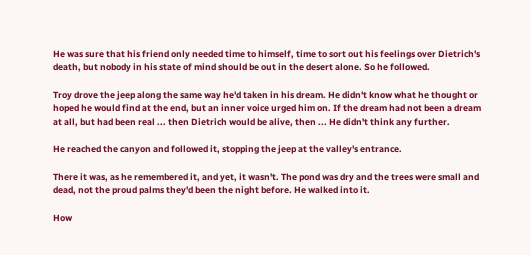He was sure that his friend only needed time to himself, time to sort out his feelings over Dietrich's death, but nobody in his state of mind should be out in the desert alone. So he followed.

Troy drove the jeep along the same way he'd taken in his dream. He didn't know what he thought or hoped he would find at the end, but an inner voice urged him on. If the dream had not been a dream at all, but had been real ... then Dietrich would be alive, then ... He didn't think any further.

He reached the canyon and followed it, stopping the jeep at the valley's entrance.

There it was, as he remembered it, and yet, it wasn't. The pond was dry and the trees were small and dead, not the proud palms they'd been the night before. He walked into it.

How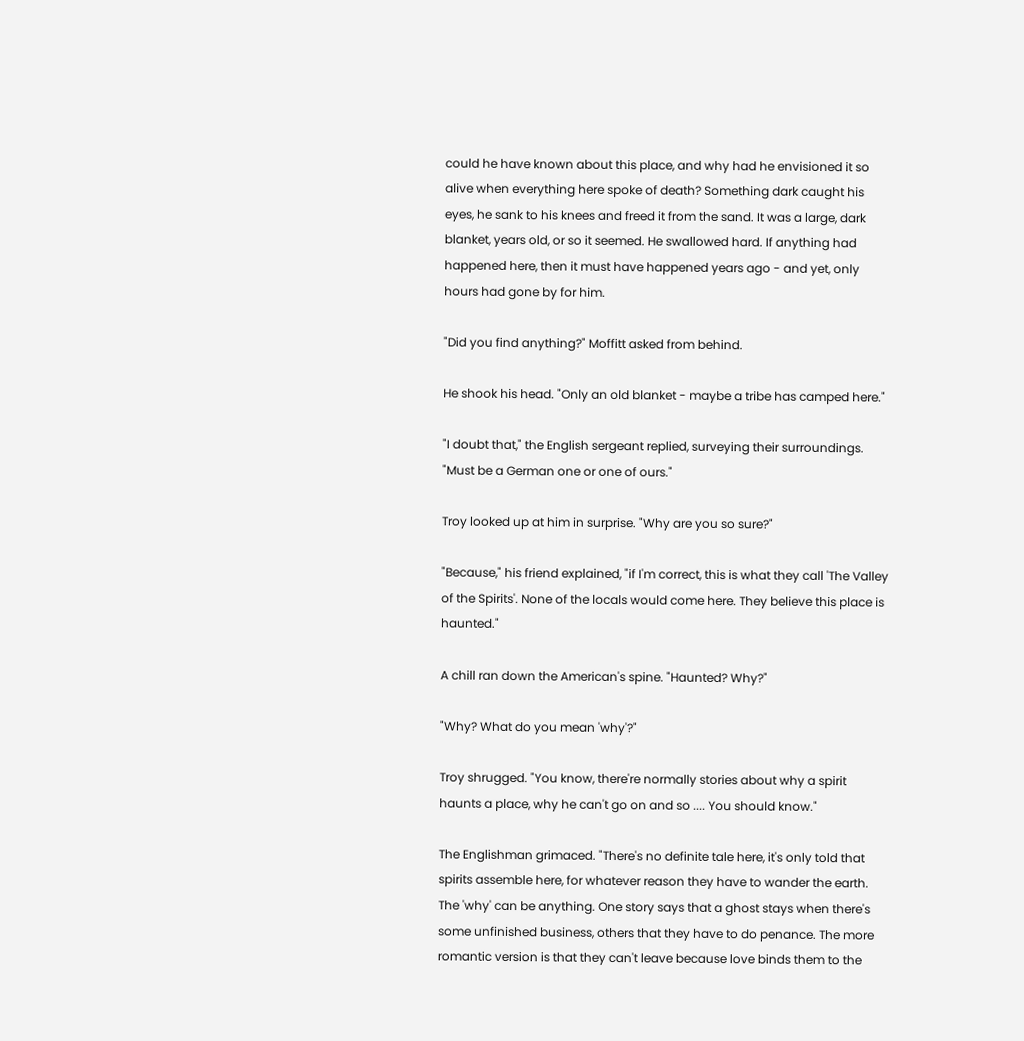could he have known about this place, and why had he envisioned it so alive when everything here spoke of death? Something dark caught his eyes, he sank to his knees and freed it from the sand. It was a large, dark blanket, years old, or so it seemed. He swallowed hard. If anything had happened here, then it must have happened years ago - and yet, only hours had gone by for him.

"Did you find anything?" Moffitt asked from behind.

He shook his head. "Only an old blanket - maybe a tribe has camped here."

"I doubt that," the English sergeant replied, surveying their surroundings. "Must be a German one or one of ours."

Troy looked up at him in surprise. "Why are you so sure?"

"Because," his friend explained, "if I'm correct, this is what they call 'The Valley of the Spirits'. None of the locals would come here. They believe this place is haunted."

A chill ran down the American's spine. "Haunted? Why?"

"Why? What do you mean 'why'?"

Troy shrugged. "You know, there're normally stories about why a spirit haunts a place, why he can't go on and so .... You should know."

The Englishman grimaced. "There's no definite tale here, it's only told that spirits assemble here, for whatever reason they have to wander the earth. The 'why' can be anything. One story says that a ghost stays when there's some unfinished business, others that they have to do penance. The more romantic version is that they can't leave because love binds them to the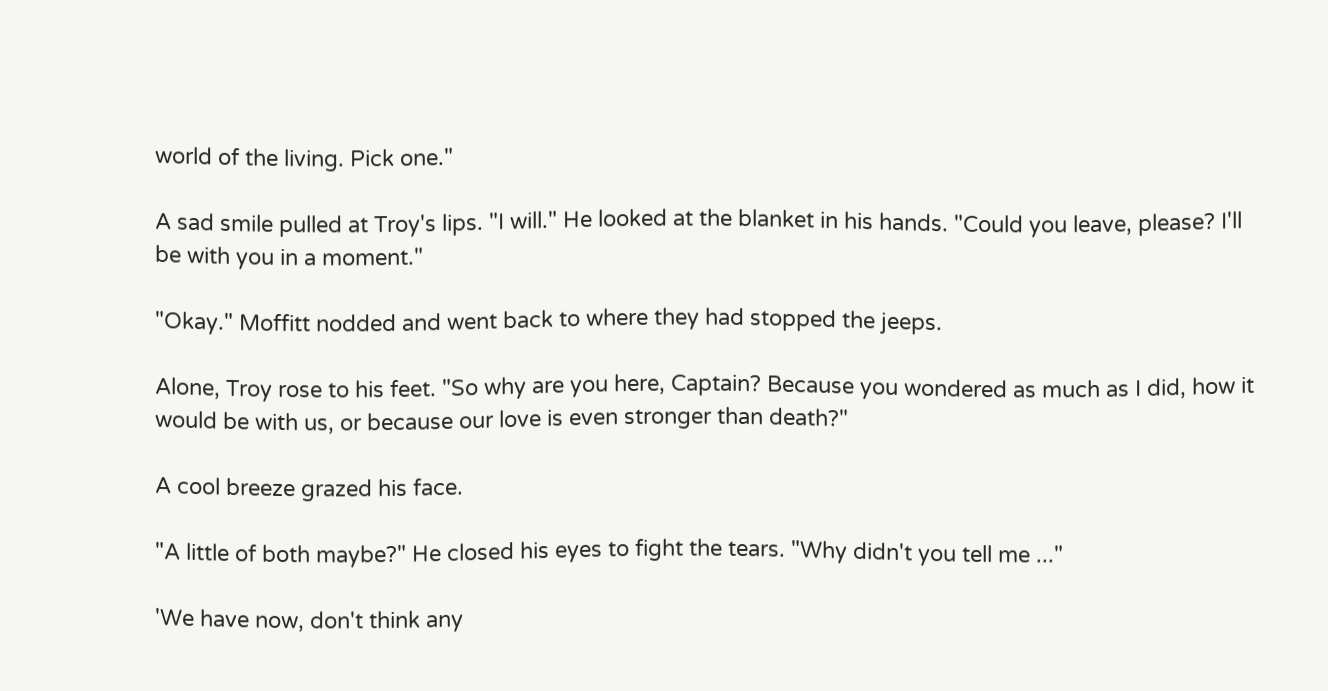world of the living. Pick one."

A sad smile pulled at Troy's lips. "I will." He looked at the blanket in his hands. "Could you leave, please? I'll be with you in a moment."

"Okay." Moffitt nodded and went back to where they had stopped the jeeps.

Alone, Troy rose to his feet. "So why are you here, Captain? Because you wondered as much as I did, how it would be with us, or because our love is even stronger than death?"

A cool breeze grazed his face.

"A little of both maybe?" He closed his eyes to fight the tears. "Why didn't you tell me ..."

'We have now, don't think any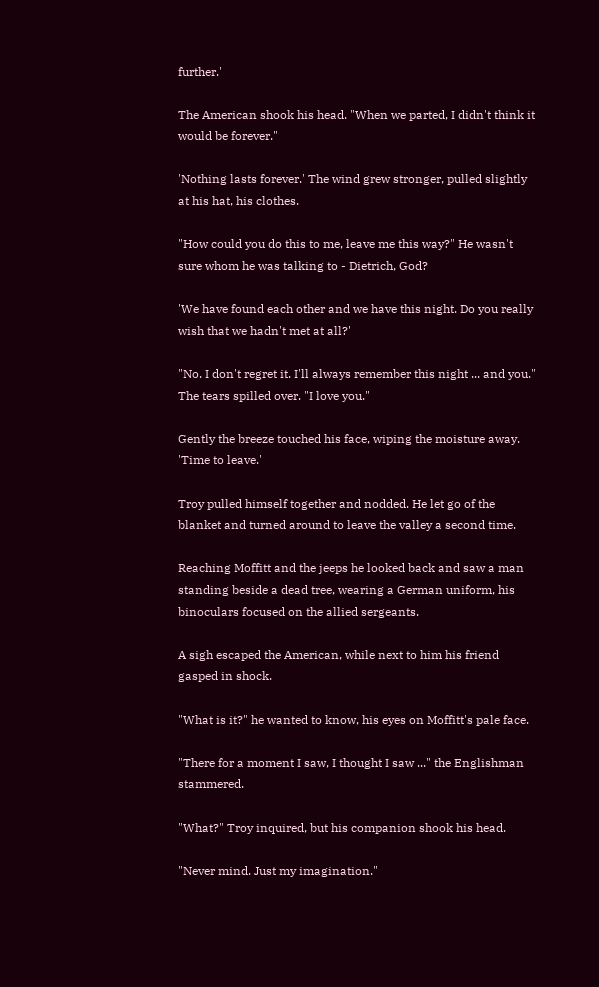further.'

The American shook his head. "When we parted, I didn't think it would be forever."

'Nothing lasts forever.' The wind grew stronger, pulled slightly at his hat, his clothes.

"How could you do this to me, leave me this way?" He wasn't sure whom he was talking to - Dietrich, God?

'We have found each other and we have this night. Do you really wish that we hadn't met at all?'

"No. I don't regret it. I'll always remember this night ... and you." The tears spilled over. "I love you."

Gently the breeze touched his face, wiping the moisture away. 'Time to leave.'

Troy pulled himself together and nodded. He let go of the blanket and turned around to leave the valley a second time.

Reaching Moffitt and the jeeps he looked back and saw a man standing beside a dead tree, wearing a German uniform, his binoculars focused on the allied sergeants.

A sigh escaped the American, while next to him his friend gasped in shock.

"What is it?" he wanted to know, his eyes on Moffitt's pale face.

"There for a moment I saw, I thought I saw ..." the Englishman stammered.

"What?" Troy inquired, but his companion shook his head.

"Never mind. Just my imagination."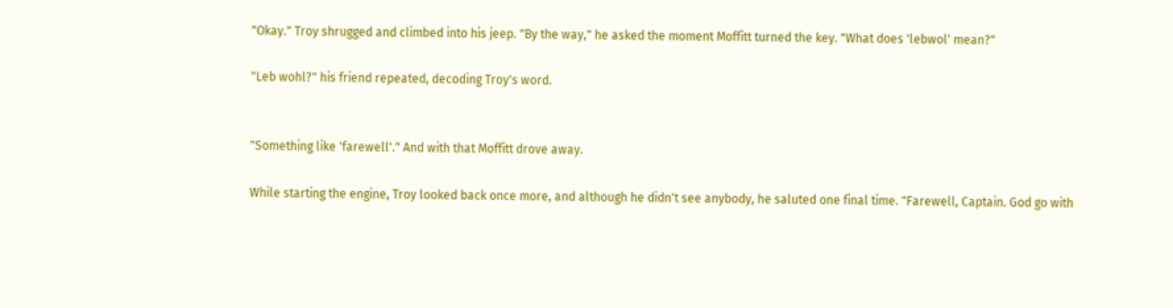"Okay." Troy shrugged and climbed into his jeep. "By the way," he asked the moment Moffitt turned the key. "What does 'lebwol' mean?"

"Leb wohl?" his friend repeated, decoding Troy's word.


"Something like 'farewell'." And with that Moffitt drove away.

While starting the engine, Troy looked back once more, and although he didn't see anybody, he saluted one final time. "Farewell, Captain. God go with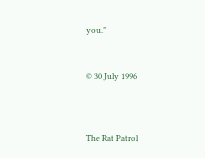you."


© 30 July 1996



The Rat Patrol